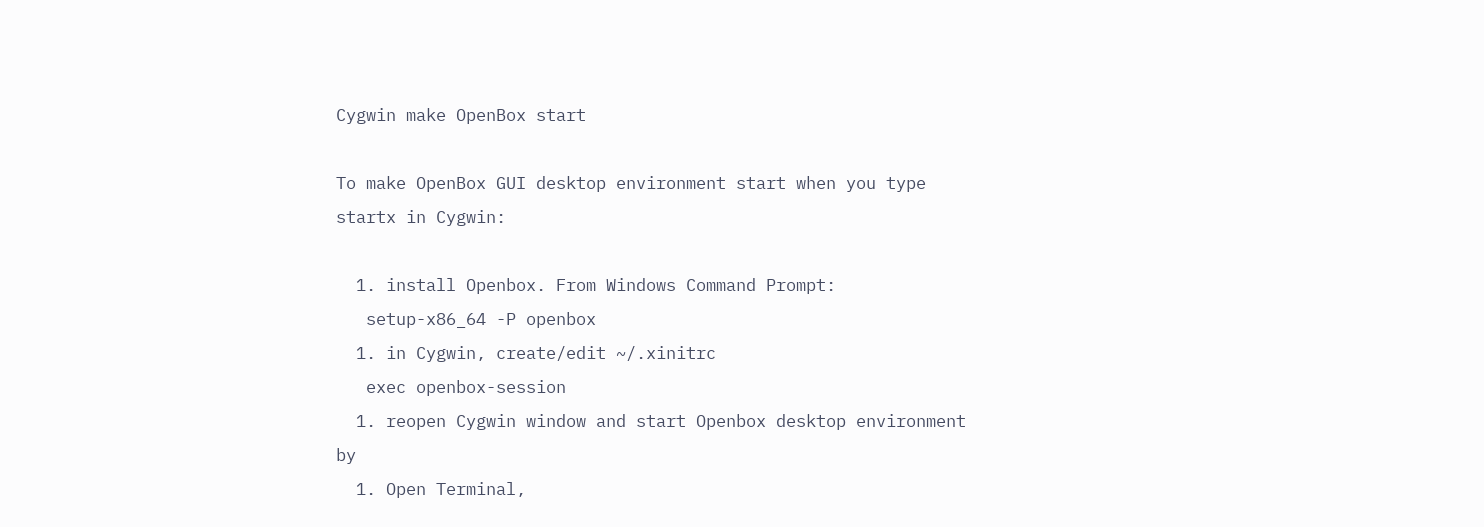Cygwin make OpenBox start

To make OpenBox GUI desktop environment start when you type startx in Cygwin:

  1. install Openbox. From Windows Command Prompt:
   setup-x86_64 -P openbox
  1. in Cygwin, create/edit ~/.xinitrc
   exec openbox-session
  1. reopen Cygwin window and start Openbox desktop environment by
  1. Open Terminal,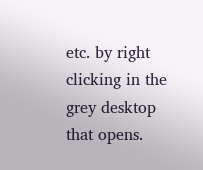etc. by right clicking in the grey desktop that opens.